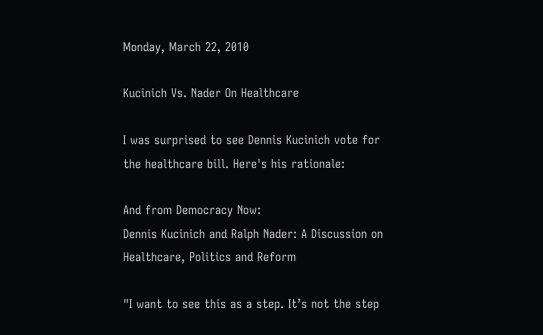Monday, March 22, 2010

Kucinich Vs. Nader On Healthcare

I was surprised to see Dennis Kucinich vote for the healthcare bill. Here's his rationale:

And from Democracy Now:
Dennis Kucinich and Ralph Nader: A Discussion on Healthcare, Politics and Reform

"I want to see this as a step. It’s not the step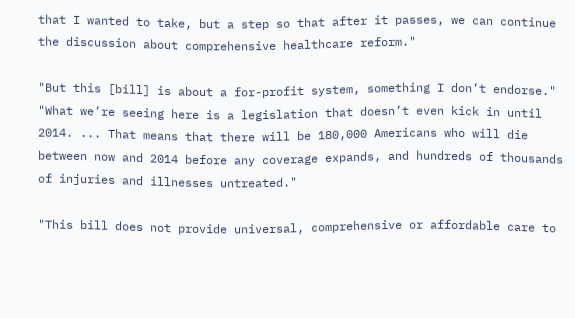that I wanted to take, but a step so that after it passes, we can continue the discussion about comprehensive healthcare reform."

"But this [bill] is about a for-profit system, something I don’t endorse."
"What we’re seeing here is a legislation that doesn’t even kick in until 2014. ... That means that there will be 180,000 Americans who will die between now and 2014 before any coverage expands, and hundreds of thousands of injuries and illnesses untreated."

"This bill does not provide universal, comprehensive or affordable care to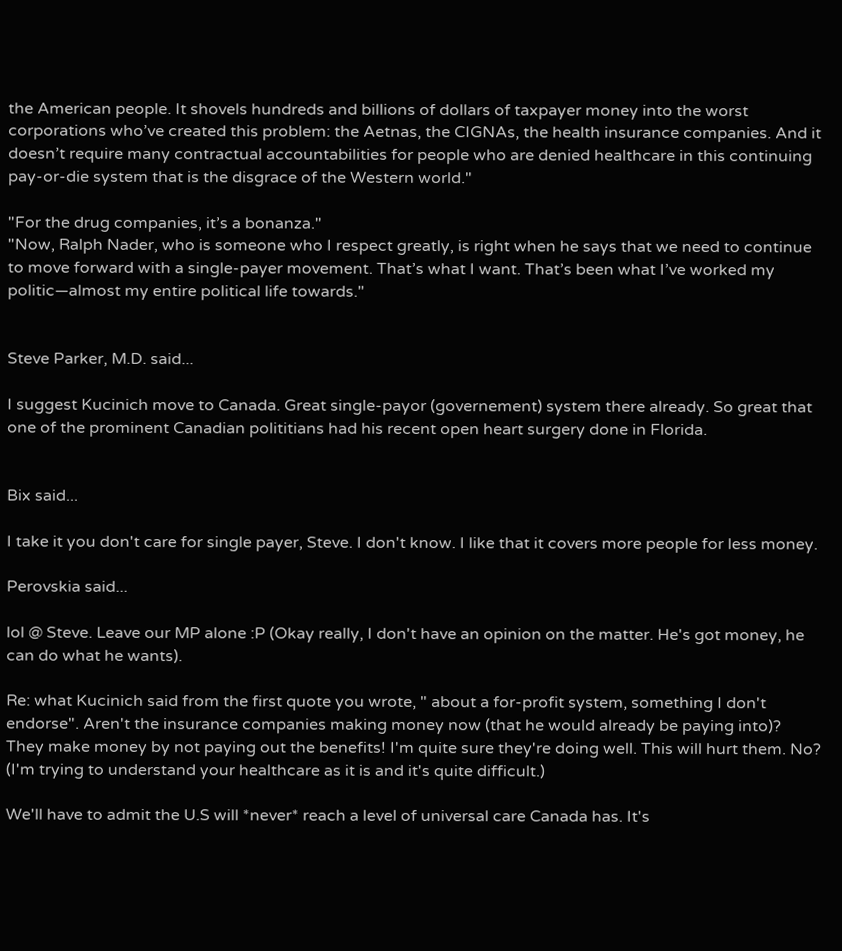the American people. It shovels hundreds and billions of dollars of taxpayer money into the worst corporations who’ve created this problem: the Aetnas, the CIGNAs, the health insurance companies. And it doesn’t require many contractual accountabilities for people who are denied healthcare in this continuing pay-or-die system that is the disgrace of the Western world."

"For the drug companies, it’s a bonanza."
"Now, Ralph Nader, who is someone who I respect greatly, is right when he says that we need to continue to move forward with a single-payer movement. That’s what I want. That’s been what I’ve worked my politic—almost my entire political life towards."


Steve Parker, M.D. said...

I suggest Kucinich move to Canada. Great single-payor (governement) system there already. So great that one of the prominent Canadian polititians had his recent open heart surgery done in Florida.


Bix said...

I take it you don't care for single payer, Steve. I don't know. I like that it covers more people for less money.

Perovskia said...

lol @ Steve. Leave our MP alone :P (Okay really, I don't have an opinion on the matter. He's got money, he can do what he wants).

Re: what Kucinich said from the first quote you wrote, " about a for-profit system, something I don't endorse". Aren't the insurance companies making money now (that he would already be paying into)? They make money by not paying out the benefits! I'm quite sure they're doing well. This will hurt them. No? (I'm trying to understand your healthcare as it is and it's quite difficult.)

We'll have to admit the U.S will *never* reach a level of universal care Canada has. It's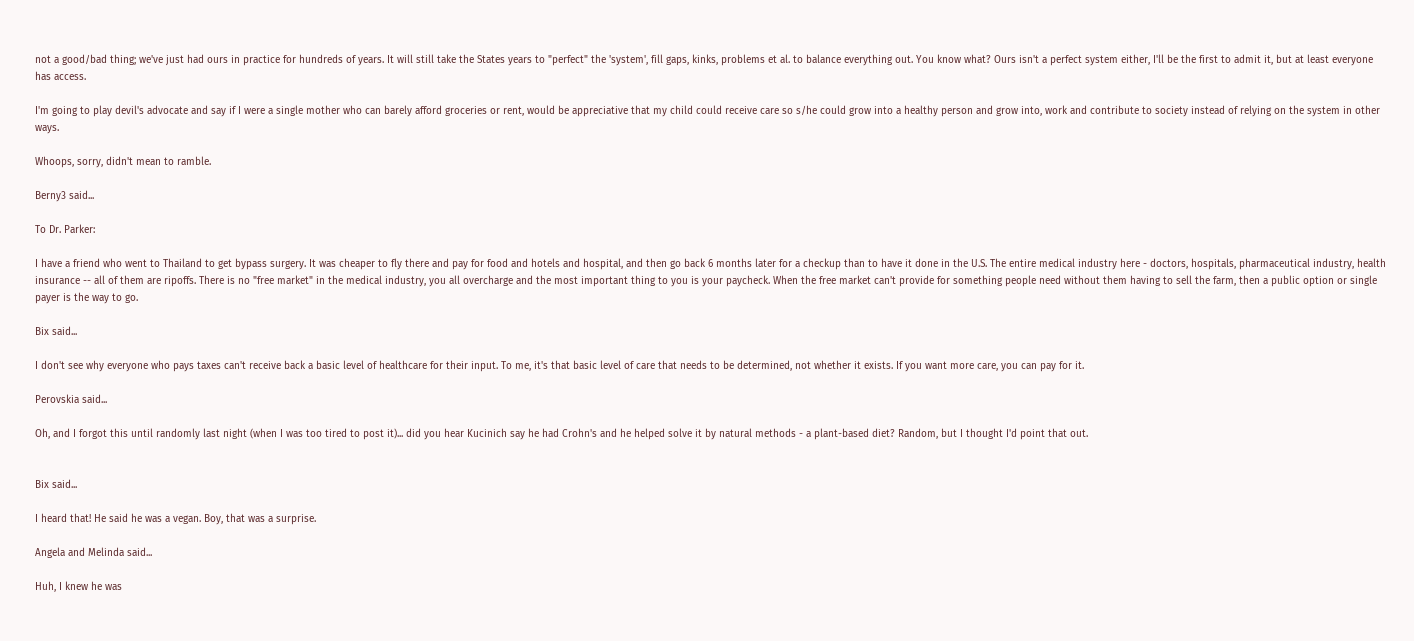not a good/bad thing; we've just had ours in practice for hundreds of years. It will still take the States years to "perfect" the 'system', fill gaps, kinks, problems et al. to balance everything out. You know what? Ours isn't a perfect system either, I'll be the first to admit it, but at least everyone has access.

I'm going to play devil's advocate and say if I were a single mother who can barely afford groceries or rent, would be appreciative that my child could receive care so s/he could grow into a healthy person and grow into, work and contribute to society instead of relying on the system in other ways.

Whoops, sorry, didn't mean to ramble.

Berny3 said...

To Dr. Parker:

I have a friend who went to Thailand to get bypass surgery. It was cheaper to fly there and pay for food and hotels and hospital, and then go back 6 months later for a checkup than to have it done in the U.S. The entire medical industry here - doctors, hospitals, pharmaceutical industry, health insurance -- all of them are ripoffs. There is no "free market" in the medical industry, you all overcharge and the most important thing to you is your paycheck. When the free market can't provide for something people need without them having to sell the farm, then a public option or single payer is the way to go.

Bix said...

I don't see why everyone who pays taxes can't receive back a basic level of healthcare for their input. To me, it's that basic level of care that needs to be determined, not whether it exists. If you want more care, you can pay for it.

Perovskia said...

Oh, and I forgot this until randomly last night (when I was too tired to post it)... did you hear Kucinich say he had Crohn's and he helped solve it by natural methods - a plant-based diet? Random, but I thought I'd point that out.


Bix said...

I heard that! He said he was a vegan. Boy, that was a surprise.

Angela and Melinda said...

Huh, I knew he was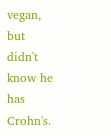vegan, but didn't know he has Crohn's.